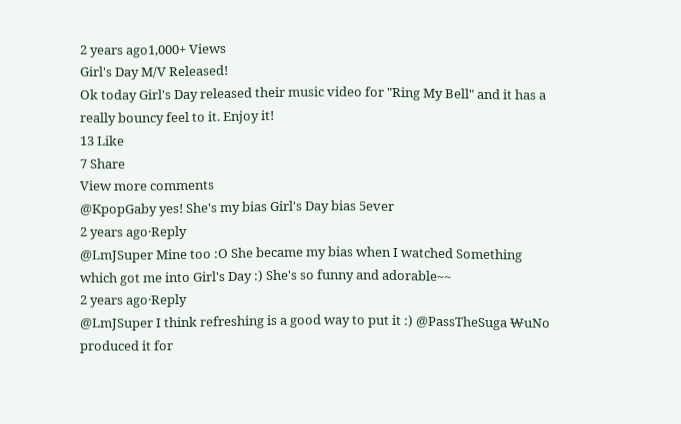2 years ago1,000+ Views
Girl's Day M/V Released!
Ok today Girl's Day released their music video for "Ring My Bell" and it has a really bouncy feel to it. Enjoy it!
13 Like
7 Share
View more comments
@KpopGaby yes! She's my bias Girl's Day bias 5ever
2 years ago·Reply
@LmJSuper Mine too :O She became my bias when I watched Something which got me into Girl's Day :) She's so funny and adorable~~
2 years ago·Reply
@LmJSuper I think refreshing is a good way to put it :) @PassTheSuga ₩uNo produced it for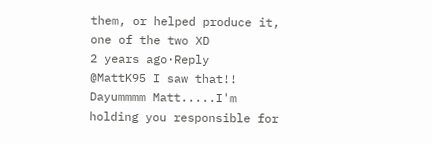them, or helped produce it, one of the two XD
2 years ago·Reply
@MattK95 I saw that!! Dayummmm Matt.....I'm holding you responsible for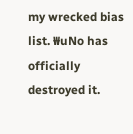my wrecked bias list. ₩uNo has officially destroyed it.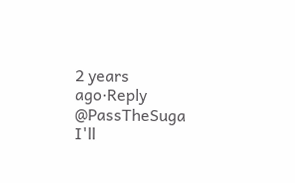2 years ago·Reply
@PassTheSuga I'll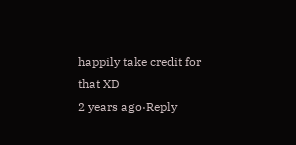happily take credit for that XD
2 years ago·Reply